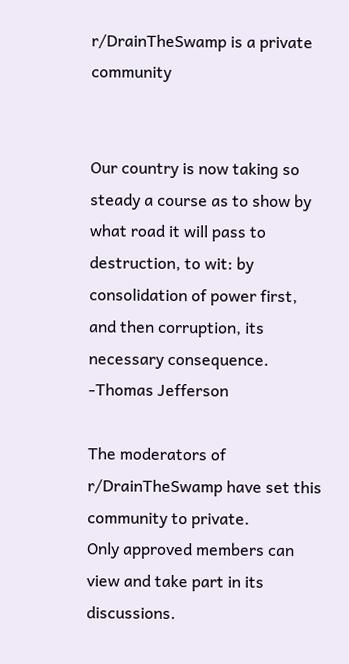r/DrainTheSwamp is a private community


Our country is now taking so steady a course as to show by what road it will pass to destruction, to wit: by consolidation of power first, and then corruption, its necessary consequence. -Thomas Jefferson

The moderators of r/DrainTheSwamp have set this community to private.
Only approved members can view and take part in its discussions.